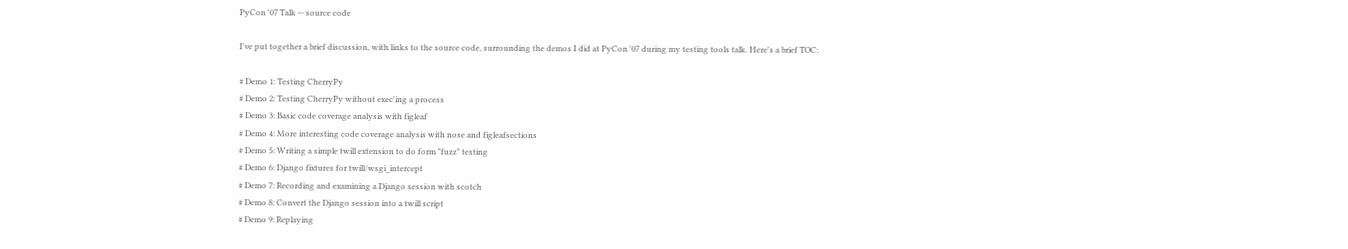PyCon '07 Talk -- source code

I've put together a brief discussion, with links to the source code, surrounding the demos I did at PyCon '07 during my testing tools talk. Here's a brief TOC:

# Demo 1: Testing CherryPy
# Demo 2: Testing CherryPy without exec'ing a process
# Demo 3: Basic code coverage analysis with figleaf
# Demo 4: More interesting code coverage analysis with nose and figleafsections
# Demo 5: Writing a simple twill extension to do form "fuzz" testing
# Demo 6: Django fixtures for twill/wsgi_intercept
# Demo 7: Recording and examining a Django session with scotch
# Demo 8: Convert the Django session into a twill script
# Demo 9: Replaying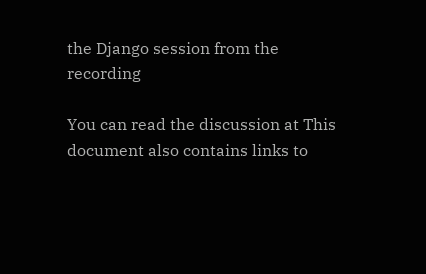the Django session from the recording

You can read the discussion at This document also contains links to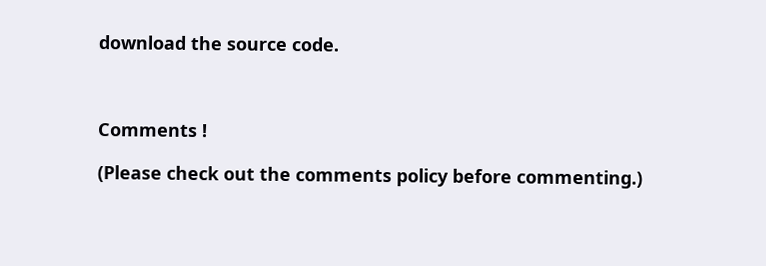download the source code.



Comments !

(Please check out the comments policy before commenting.)